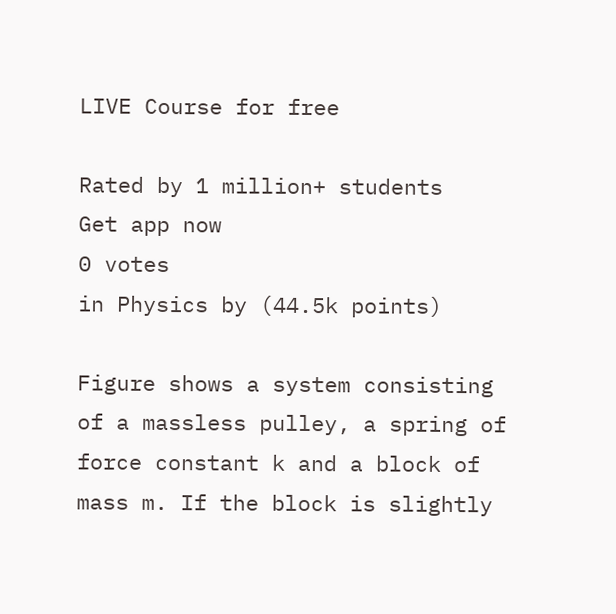LIVE Course for free

Rated by 1 million+ students
Get app now
0 votes
in Physics by (44.5k points)

Figure shows a system consisting of a massless pulley, a spring of force constant k and a block of mass m. If the block is slightly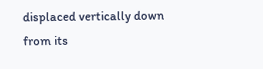displaced vertically down from its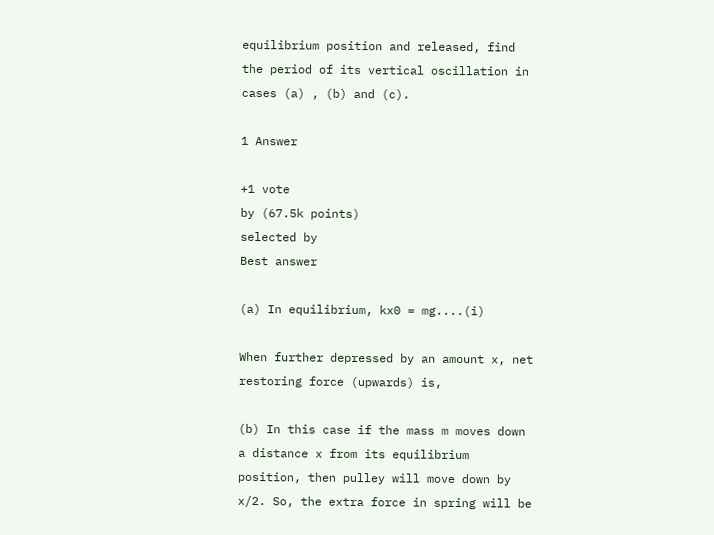equilibrium position and released, find the period of its vertical oscillation in cases (a) , (b) and (c).

1 Answer

+1 vote
by (67.5k points)
selected by
Best answer

(a) In equilibrium, kx0 = mg....(i)

When further depressed by an amount x, net restoring force (upwards) is,

(b) In this case if the mass m moves down a distance x from its equilibrium position, then pulley will move down by x/2. So, the extra force in spring will be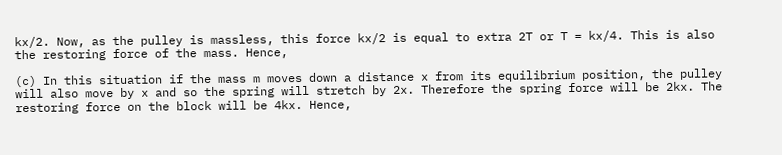kx/2. Now, as the pulley is massless, this force kx/2 is equal to extra 2T or T = kx/4. This is also the restoring force of the mass. Hence,

(c) In this situation if the mass m moves down a distance x from its equilibrium position, the pulley will also move by x and so the spring will stretch by 2x. Therefore the spring force will be 2kx. The restoring force on the block will be 4kx. Hence,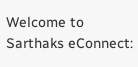Welcome to Sarthaks eConnect: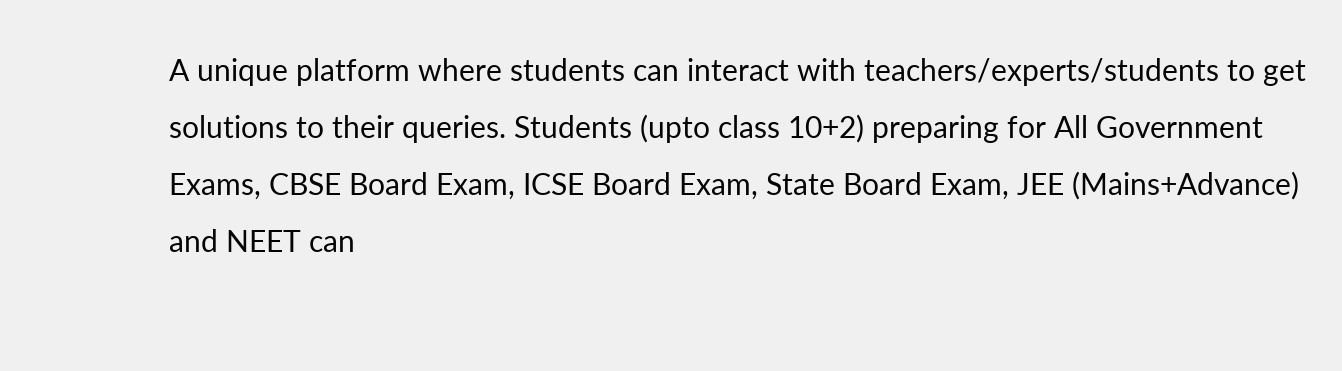A unique platform where students can interact with teachers/experts/students to get solutions to their queries. Students (upto class 10+2) preparing for All Government Exams, CBSE Board Exam, ICSE Board Exam, State Board Exam, JEE (Mains+Advance) and NEET can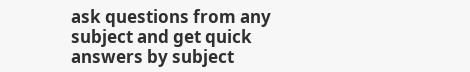ask questions from any subject and get quick answers by subject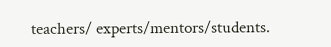teachers/ experts/mentors/students.